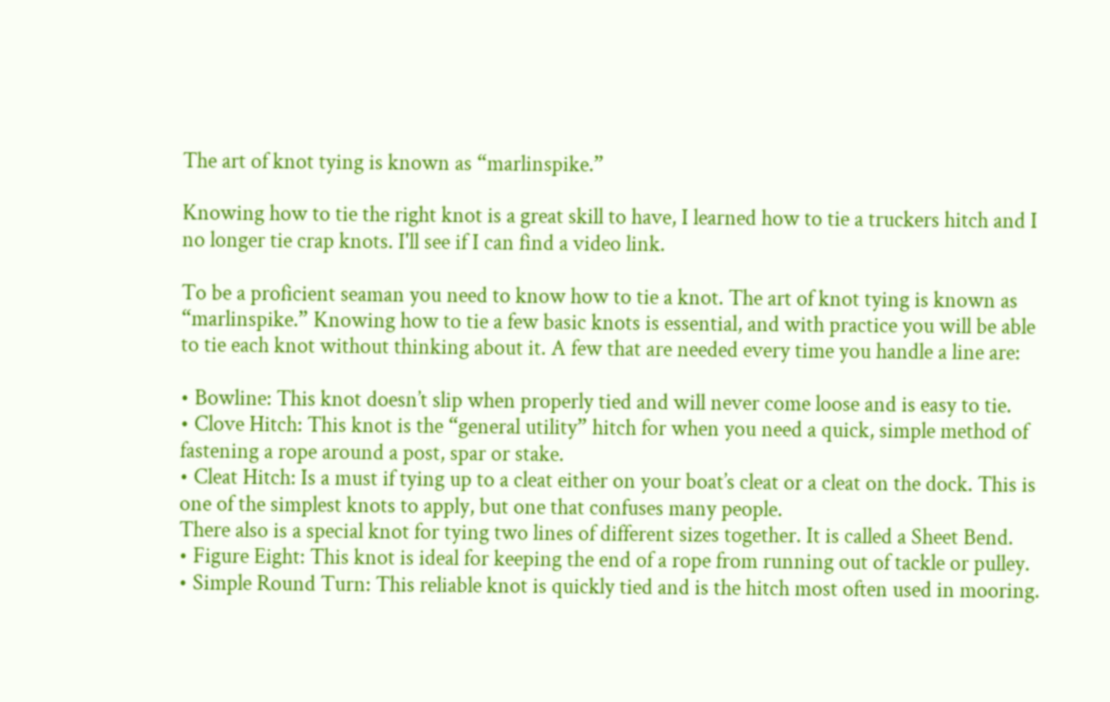The art of knot tying is known as “marlinspike.”

Knowing how to tie the right knot is a great skill to have, I learned how to tie a truckers hitch and I no longer tie crap knots. I'll see if I can find a video link.

To be a proficient seaman you need to know how to tie a knot. The art of knot tying is known as “marlinspike.” Knowing how to tie a few basic knots is essential, and with practice you will be able to tie each knot without thinking about it. A few that are needed every time you handle a line are:

• Bowline: This knot doesn’t slip when properly tied and will never come loose and is easy to tie.
• Clove Hitch: This knot is the “general utility” hitch for when you need a quick, simple method of fastening a rope around a post, spar or stake.
• Cleat Hitch: Is a must if tying up to a cleat either on your boat’s cleat or a cleat on the dock. This is one of the simplest knots to apply, but one that confuses many people.
There also is a special knot for tying two lines of different sizes together. It is called a Sheet Bend.
• Figure Eight: This knot is ideal for keeping the end of a rope from running out of tackle or pulley.
• Simple Round Turn: This reliable knot is quickly tied and is the hitch most often used in mooring.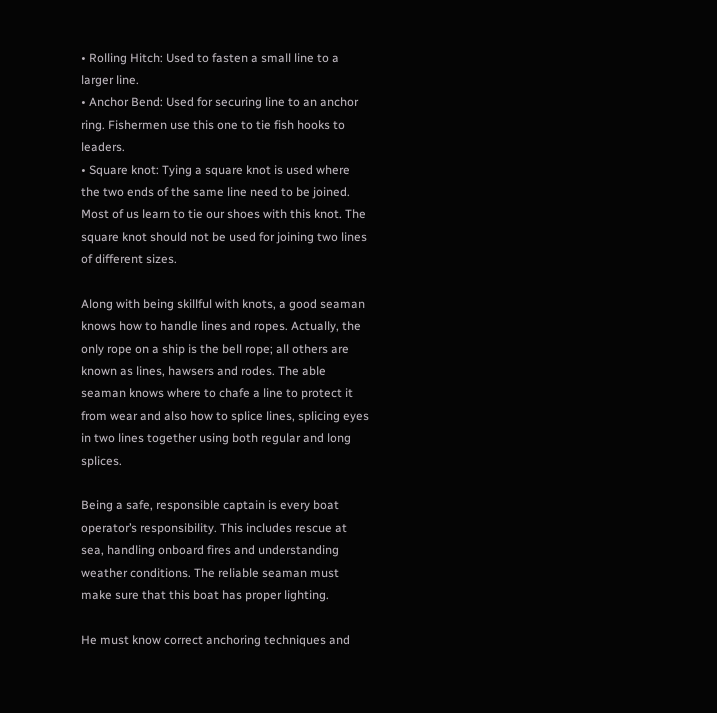• Rolling Hitch: Used to fasten a small line to a larger line.
• Anchor Bend: Used for securing line to an anchor ring. Fishermen use this one to tie fish hooks to leaders.
• Square knot: Tying a square knot is used where the two ends of the same line need to be joined. Most of us learn to tie our shoes with this knot. The square knot should not be used for joining two lines of different sizes.

Along with being skillful with knots, a good seaman knows how to handle lines and ropes. Actually, the only rope on a ship is the bell rope; all others are known as lines, hawsers and rodes. The able seaman knows where to chafe a line to protect it from wear and also how to splice lines, splicing eyes in two lines together using both regular and long splices.

Being a safe, responsible captain is every boat operator’s responsibility. This includes rescue at sea, handling onboard fires and understanding weather conditions. The reliable seaman must make sure that this boat has proper lighting.

He must know correct anchoring techniques and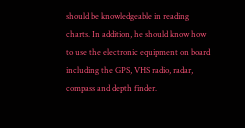should be knowledgeable in reading charts. In addition, he should know how to use the electronic equipment on board including the GPS, VHS radio, radar, compass and depth finder.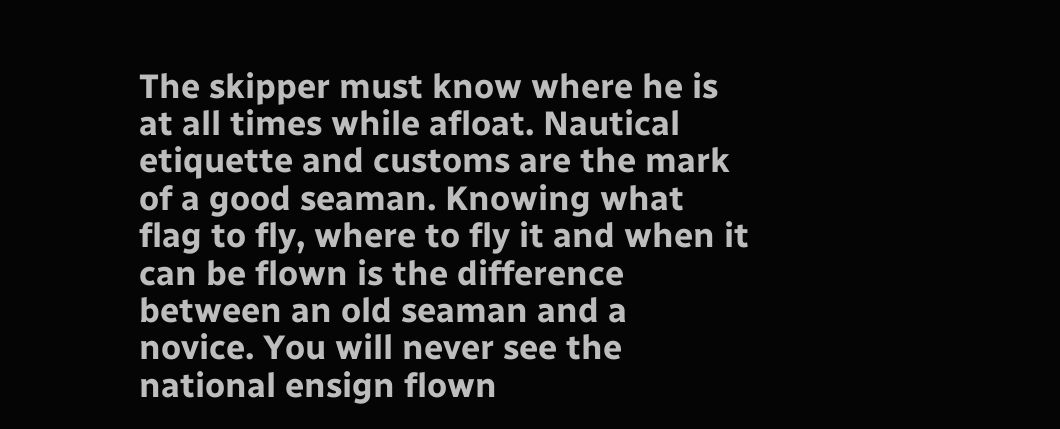The skipper must know where he is at all times while afloat. Nautical etiquette and customs are the mark of a good seaman. Knowing what flag to fly, where to fly it and when it can be flown is the difference between an old seaman and a novice. You will never see the national ensign flown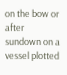on the bow or after sundown on a vessel plotted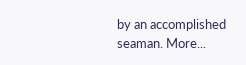by an accomplished seaman. More...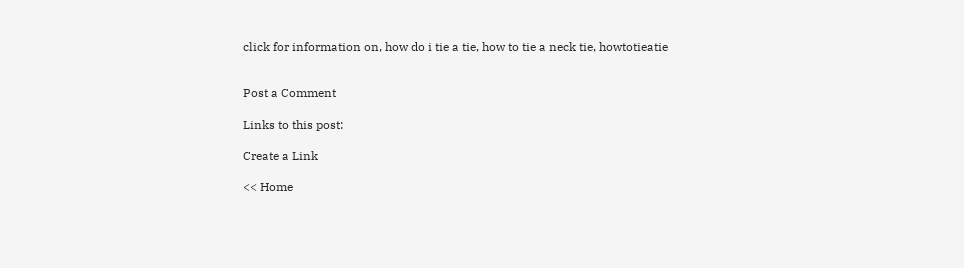click for information on, how do i tie a tie, how to tie a neck tie, howtotieatie


Post a Comment

Links to this post:

Create a Link

<< Home